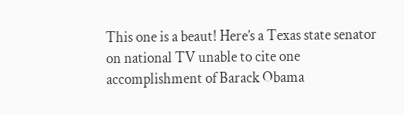This one is a beaut! Here’s a Texas state senator on national TV unable to cite one accomplishment of Barack Obama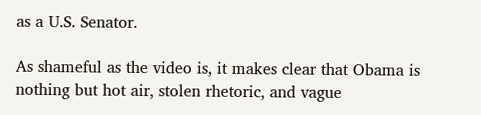as a U.S. Senator.

As shameful as the video is, it makes clear that Obama is nothing but hot air, stolen rhetoric, and vague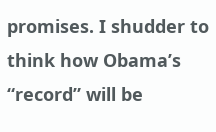promises. I shudder to think how Obama’s “record” will be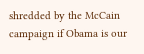shredded by the McCain campaign if Obama is our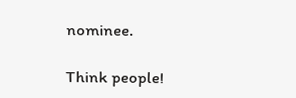nominee.

Think people!